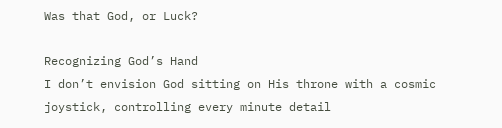Was that God, or Luck?

Recognizing God’s Hand
I don’t envision God sitting on His throne with a cosmic joystick, controlling every minute detail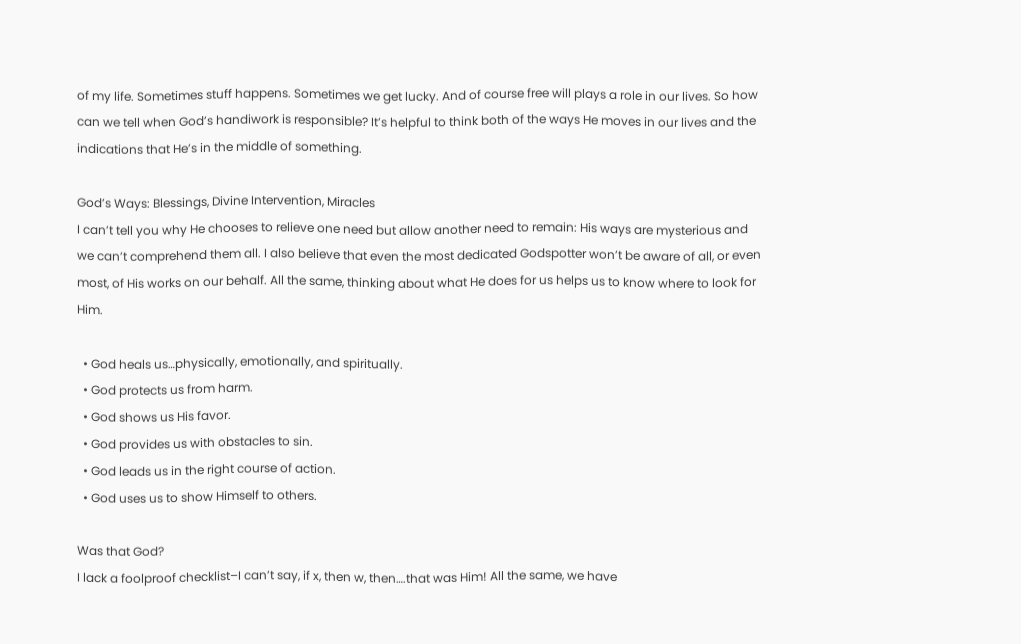of my life. Sometimes stuff happens. Sometimes we get lucky. And of course free will plays a role in our lives. So how can we tell when God’s handiwork is responsible? It’s helpful to think both of the ways He moves in our lives and the indications that He’s in the middle of something.

God’s Ways: Blessings, Divine Intervention, Miracles
I can’t tell you why He chooses to relieve one need but allow another need to remain: His ways are mysterious and we can’t comprehend them all. I also believe that even the most dedicated Godspotter won’t be aware of all, or even most, of His works on our behalf. All the same, thinking about what He does for us helps us to know where to look for Him.

  • God heals us…physically, emotionally, and spiritually.
  • God protects us from harm.
  • God shows us His favor.
  • God provides us with obstacles to sin.
  • God leads us in the right course of action.
  • God uses us to show Himself to others.

Was that God?
I lack a foolproof checklist–I can’t say, if x, then w, then….that was Him! All the same, we have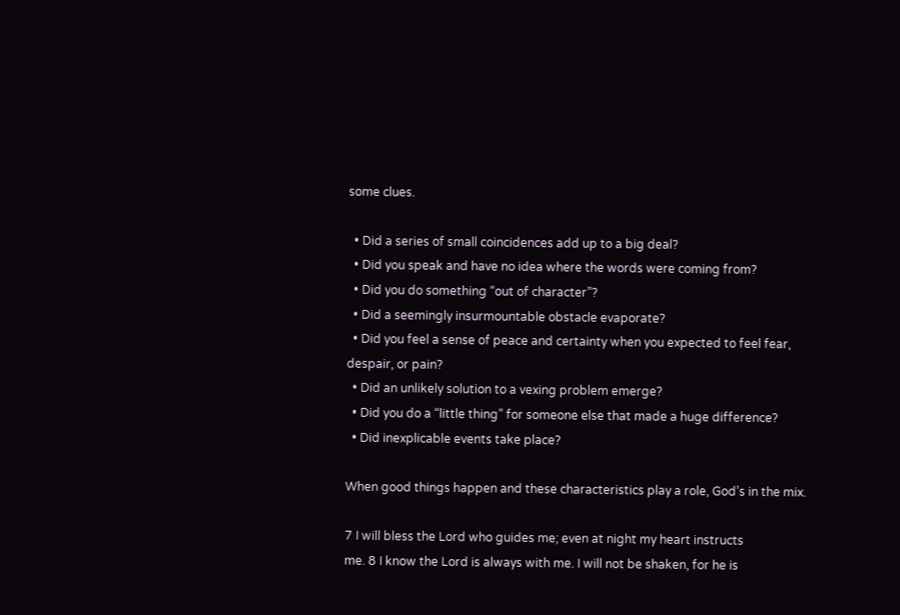some clues.

  • Did a series of small coincidences add up to a big deal?
  • Did you speak and have no idea where the words were coming from?
  • Did you do something “out of character”?
  • Did a seemingly insurmountable obstacle evaporate?
  • Did you feel a sense of peace and certainty when you expected to feel fear, despair, or pain?
  • Did an unlikely solution to a vexing problem emerge?
  • Did you do a “little thing” for someone else that made a huge difference?
  • Did inexplicable events take place?

When good things happen and these characteristics play a role, God’s in the mix.

7 I will bless the Lord who guides me; even at night my heart instructs
me. 8 I know the Lord is always with me. I will not be shaken, for he is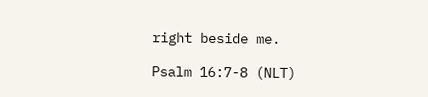right beside me.

Psalm 16:7-8 (NLT)